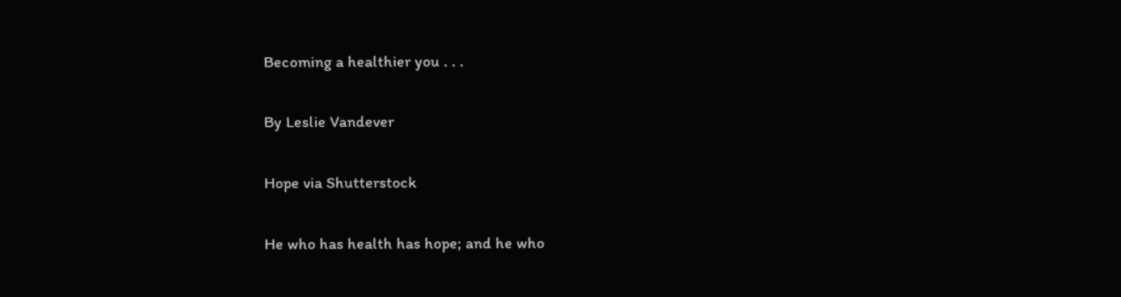Becoming a healthier you . . .

By Leslie Vandever

Hope via Shutterstock

He who has health has hope; and he who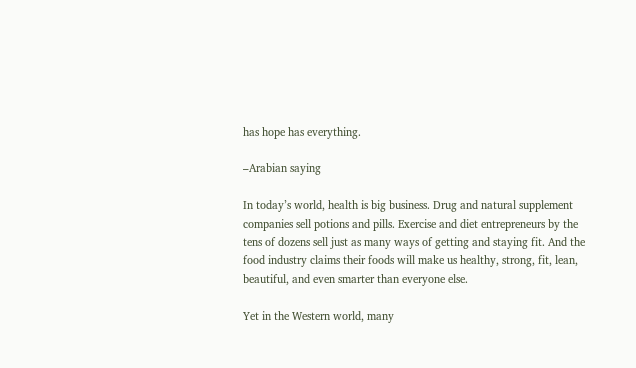has hope has everything.

–Arabian saying

In today’s world, health is big business. Drug and natural supplement companies sell potions and pills. Exercise and diet entrepreneurs by the tens of dozens sell just as many ways of getting and staying fit. And the food industry claims their foods will make us healthy, strong, fit, lean, beautiful, and even smarter than everyone else.

Yet in the Western world, many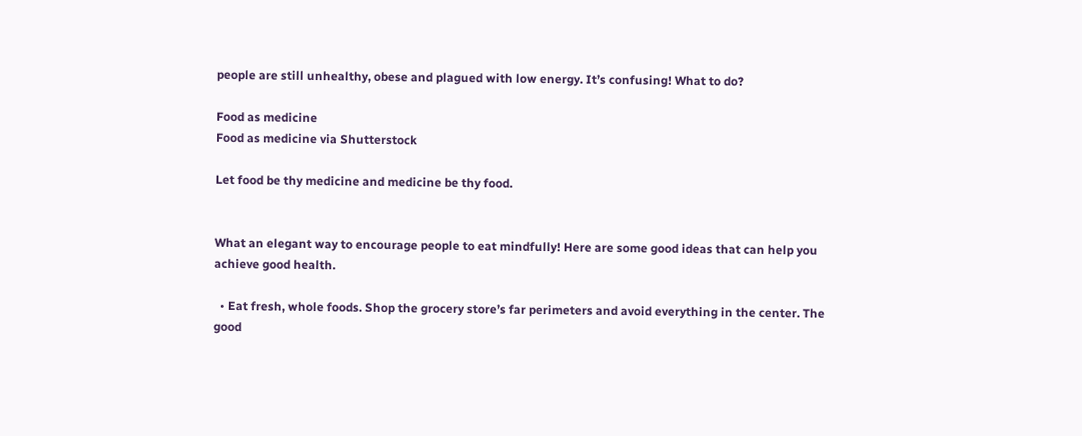people are still unhealthy, obese and plagued with low energy. It’s confusing! What to do?

Food as medicine
Food as medicine via Shutterstock

Let food be thy medicine and medicine be thy food.


What an elegant way to encourage people to eat mindfully! Here are some good ideas that can help you achieve good health.

  • Eat fresh, whole foods. Shop the grocery store’s far perimeters and avoid everything in the center. The good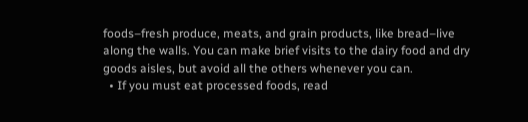foods–fresh produce, meats, and grain products, like bread–live along the walls. You can make brief visits to the dairy food and dry goods aisles, but avoid all the others whenever you can.
  • If you must eat processed foods, read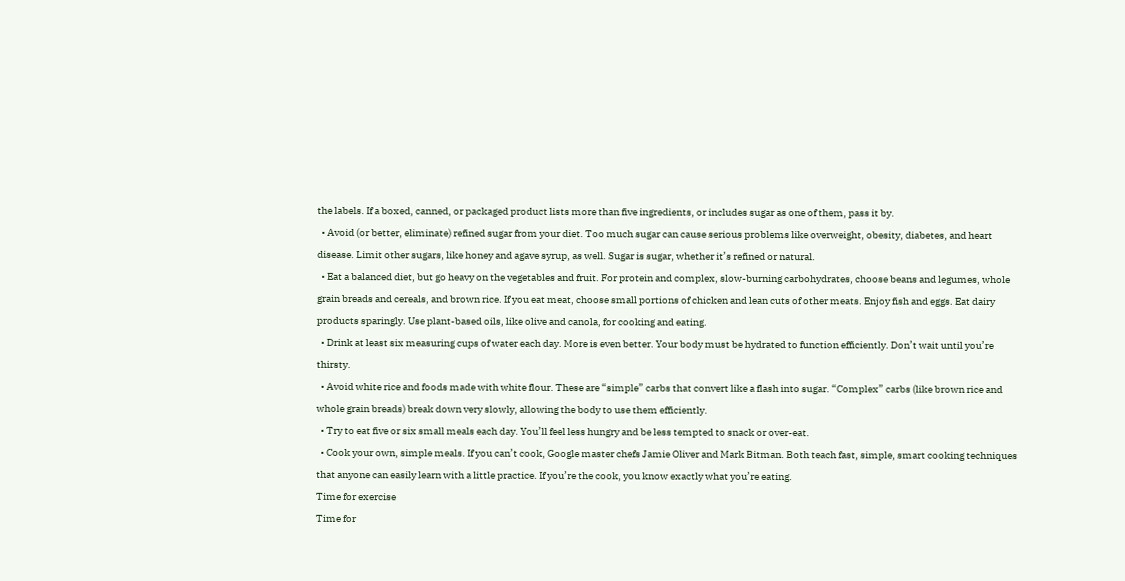the labels. If a boxed, canned, or packaged product lists more than five ingredients, or includes sugar as one of them, pass it by.
  • Avoid (or better, eliminate) refined sugar from your diet. Too much sugar can cause serious problems like overweight, obesity, diabetes, and heart disease. Limit other sugars, like honey and agave syrup, as well. Sugar is sugar, whether it’s refined or natural.
  • Eat a balanced diet, but go heavy on the vegetables and fruit. For protein and complex, slow-burning carbohydrates, choose beans and legumes, whole grain breads and cereals, and brown rice. If you eat meat, choose small portions of chicken and lean cuts of other meats. Enjoy fish and eggs. Eat dairy products sparingly. Use plant-based oils, like olive and canola, for cooking and eating.
  • Drink at least six measuring cups of water each day. More is even better. Your body must be hydrated to function efficiently. Don’t wait until you’re thirsty.
  • Avoid white rice and foods made with white flour. These are “simple” carbs that convert like a flash into sugar. “Complex” carbs (like brown rice and whole grain breads) break down very slowly, allowing the body to use them efficiently.
  • Try to eat five or six small meals each day. You’ll feel less hungry and be less tempted to snack or over-eat.
  • Cook your own, simple meals. If you can’t cook, Google master chefs Jamie Oliver and Mark Bitman. Both teach fast, simple, smart cooking techniques that anyone can easily learn with a little practice. If you’re the cook, you know exactly what you’re eating.
Time for exercise
Time for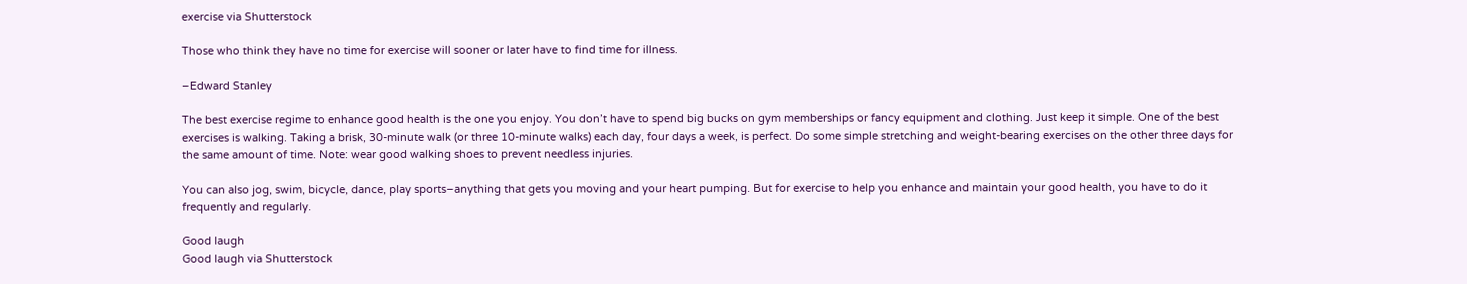exercise via Shutterstock

Those who think they have no time for exercise will sooner or later have to find time for illness.

–Edward Stanley

The best exercise regime to enhance good health is the one you enjoy. You don’t have to spend big bucks on gym memberships or fancy equipment and clothing. Just keep it simple. One of the best exercises is walking. Taking a brisk, 30-minute walk (or three 10-minute walks) each day, four days a week, is perfect. Do some simple stretching and weight-bearing exercises on the other three days for the same amount of time. Note: wear good walking shoes to prevent needless injuries.

You can also jog, swim, bicycle, dance, play sports–anything that gets you moving and your heart pumping. But for exercise to help you enhance and maintain your good health, you have to do it frequently and regularly.

Good laugh
Good laugh via Shutterstock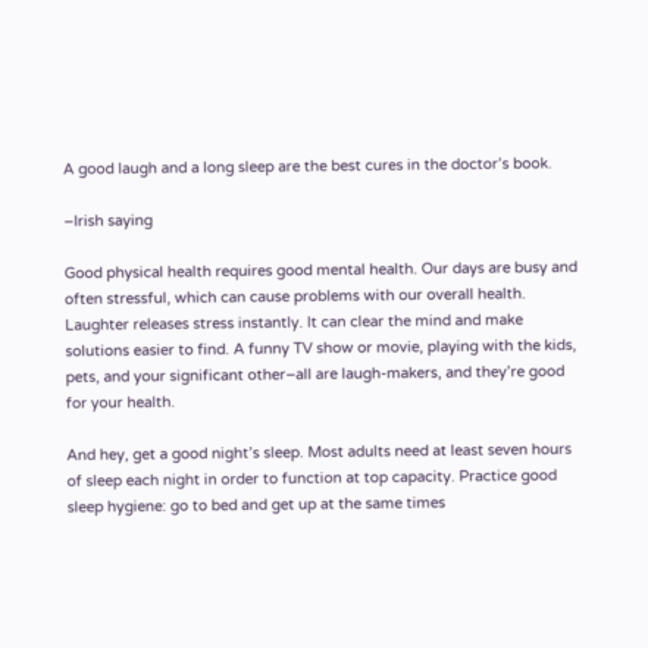A good laugh and a long sleep are the best cures in the doctor’s book.

–Irish saying

Good physical health requires good mental health. Our days are busy and often stressful, which can cause problems with our overall health. Laughter releases stress instantly. It can clear the mind and make solutions easier to find. A funny TV show or movie, playing with the kids, pets, and your significant other–all are laugh-makers, and they’re good for your health.

And hey, get a good night’s sleep. Most adults need at least seven hours of sleep each night in order to function at top capacity. Practice good sleep hygiene: go to bed and get up at the same times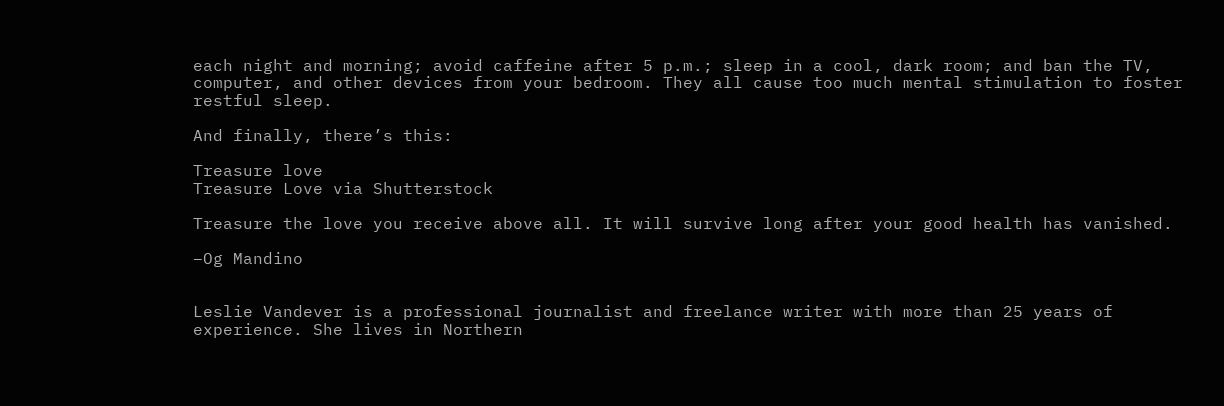each night and morning; avoid caffeine after 5 p.m.; sleep in a cool, dark room; and ban the TV, computer, and other devices from your bedroom. They all cause too much mental stimulation to foster restful sleep.

And finally, there’s this:

Treasure love
Treasure Love via Shutterstock

Treasure the love you receive above all. It will survive long after your good health has vanished.

–Og Mandino


Leslie Vandever is a professional journalist and freelance writer with more than 25 years of experience. She lives in Northern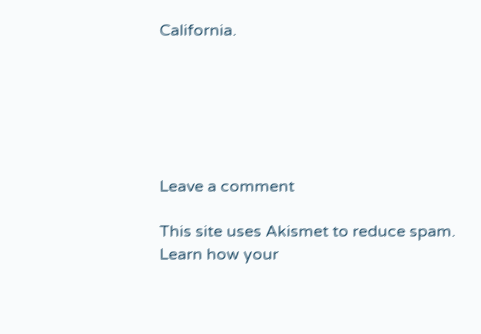California.






Leave a comment

This site uses Akismet to reduce spam. Learn how your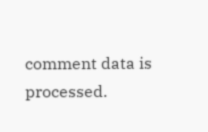comment data is processed.